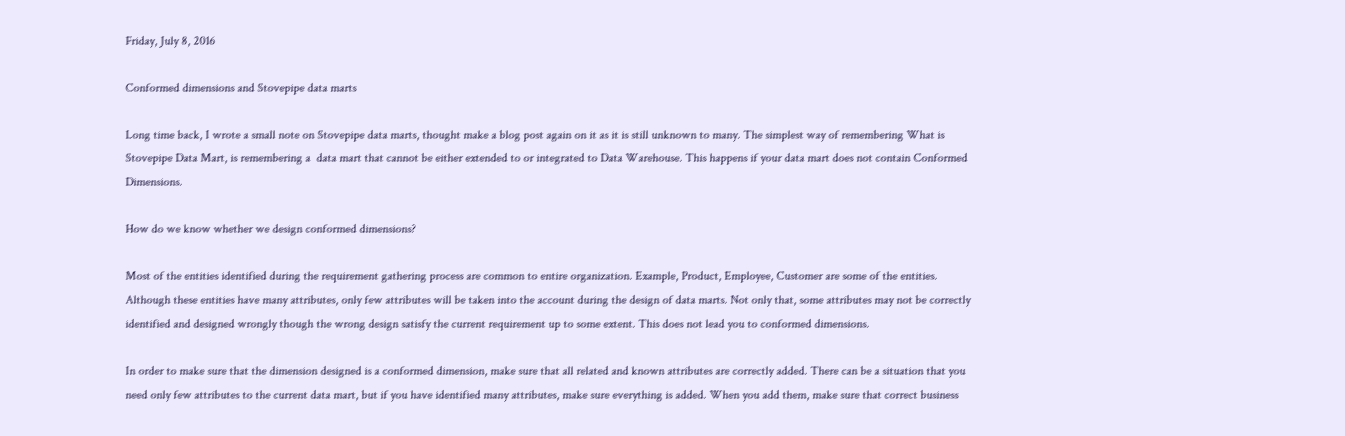Friday, July 8, 2016

Conformed dimensions and Stovepipe data marts

Long time back, I wrote a small note on Stovepipe data marts, thought make a blog post again on it as it is still unknown to many. The simplest way of remembering What is Stovepipe Data Mart, is remembering a  data mart that cannot be either extended to or integrated to Data Warehouse. This happens if your data mart does not contain Conformed Dimensions.

How do we know whether we design conformed dimensions?

Most of the entities identified during the requirement gathering process are common to entire organization. Example, Product, Employee, Customer are some of the entities. Although these entities have many attributes, only few attributes will be taken into the account during the design of data marts. Not only that, some attributes may not be correctly identified and designed wrongly though the wrong design satisfy the current requirement up to some extent. This does not lead you to conformed dimensions.

In order to make sure that the dimension designed is a conformed dimension, make sure that all related and known attributes are correctly added. There can be a situation that you need only few attributes to the current data mart, but if you have identified many attributes, make sure everything is added. When you add them, make sure that correct business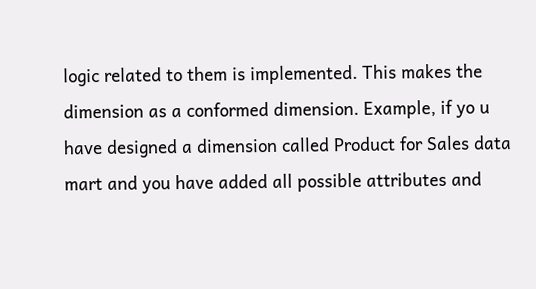logic related to them is implemented. This makes the dimension as a conformed dimension. Example, if yo u have designed a dimension called Product for Sales data mart and you have added all possible attributes and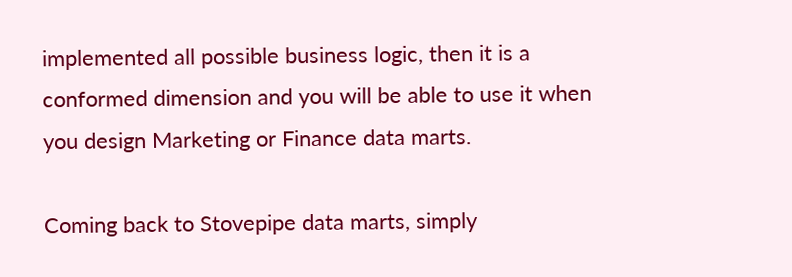implemented all possible business logic, then it is a conformed dimension and you will be able to use it when you design Marketing or Finance data marts.

Coming back to Stovepipe data marts, simply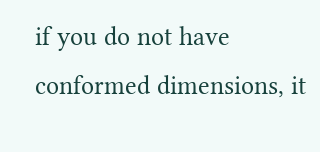if you do not have conformed dimensions, it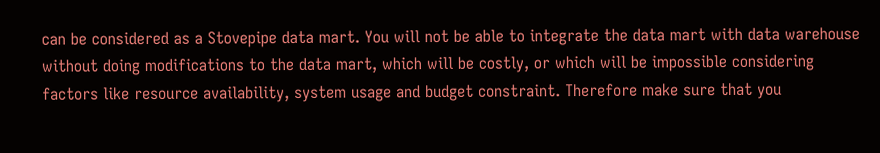can be considered as a Stovepipe data mart. You will not be able to integrate the data mart with data warehouse without doing modifications to the data mart, which will be costly, or which will be impossible considering factors like resource availability, system usage and budget constraint. Therefore make sure that you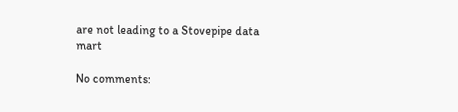are not leading to a Stovepipe data mart

No comments: